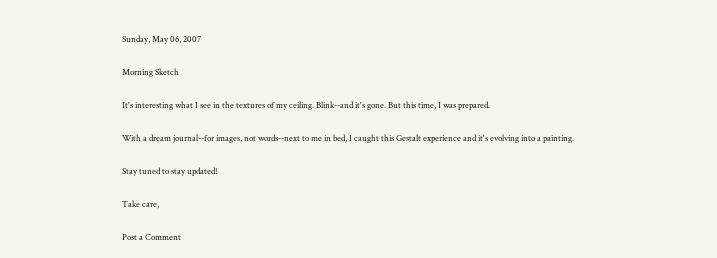Sunday, May 06, 2007

Morning Sketch

It's interesting what I see in the textures of my ceiling. Blink--and it's gone. But this time, I was prepared.

With a dream journal--for images, not words--next to me in bed, I caught this Gestalt experience and it's evolving into a painting.

Stay tuned to stay updated!

Take care,

Post a Comment